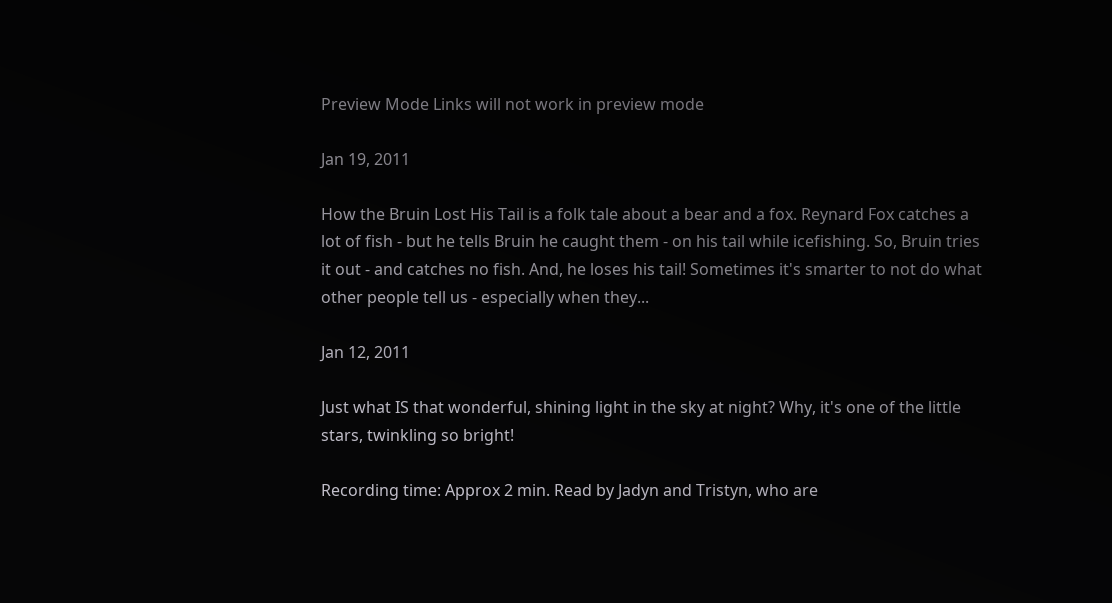Preview Mode Links will not work in preview mode

Jan 19, 2011

How the Bruin Lost His Tail is a folk tale about a bear and a fox. Reynard Fox catches a lot of fish - but he tells Bruin he caught them - on his tail while icefishing. So, Bruin tries it out - and catches no fish. And, he loses his tail! Sometimes it's smarter to not do what other people tell us - especially when they...

Jan 12, 2011

Just what IS that wonderful, shining light in the sky at night? Why, it's one of the little stars, twinkling so bright!

Recording time: Approx 2 min. Read by Jadyn and Tristyn, who are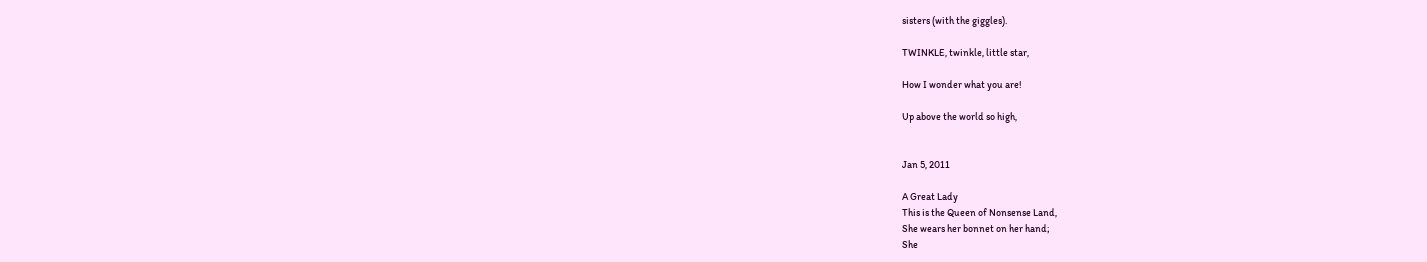sisters (with the giggles).

TWINKLE, twinkle, little star,

How I wonder what you are!

Up above the world so high,


Jan 5, 2011

A Great Lady
This is the Queen of Nonsense Land,
She wears her bonnet on her hand;
She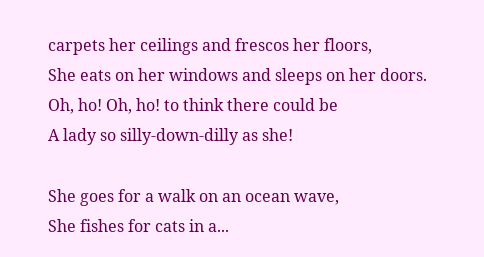carpets her ceilings and frescos her floors,
She eats on her windows and sleeps on her doors.
Oh, ho! Oh, ho! to think there could be
A lady so silly-down-dilly as she!

She goes for a walk on an ocean wave,
She fishes for cats in a...